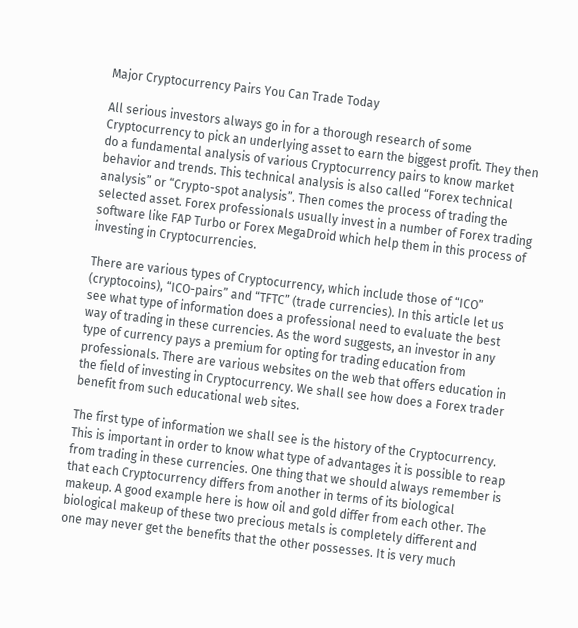Major Cryptocurrency Pairs You Can Trade Today

All serious investors always go in for a thorough research of some Cryptocurrency to pick an underlying asset to earn the biggest profit. They then do a fundamental analysis of various Cryptocurrency pairs to know market behavior and trends. This technical analysis is also called “Forex technical analysis” or “Crypto-spot analysis”. Then comes the process of trading the selected asset. Forex professionals usually invest in a number of Forex trading software like FAP Turbo or Forex MegaDroid which help them in this process of investing in Cryptocurrencies.

There are various types of Cryptocurrency, which include those of “ICO” (cryptocoins), “ICO-pairs” and “TFTC” (trade currencies). In this article let us see what type of information does a professional need to evaluate the best way of trading in these currencies. As the word suggests, an investor in any type of currency pays a premium for opting for trading education from professionals. There are various websites on the web that offers education in the field of investing in Cryptocurrency. We shall see how does a Forex trader benefit from such educational web sites.

The first type of information we shall see is the history of the Cryptocurrency. This is important in order to know what type of advantages it is possible to reap from trading in these currencies. One thing that we should always remember is that each Cryptocurrency differs from another in terms of its biological makeup. A good example here is how oil and gold differ from each other. The biological makeup of these two precious metals is completely different and one may never get the benefits that the other possesses. It is very much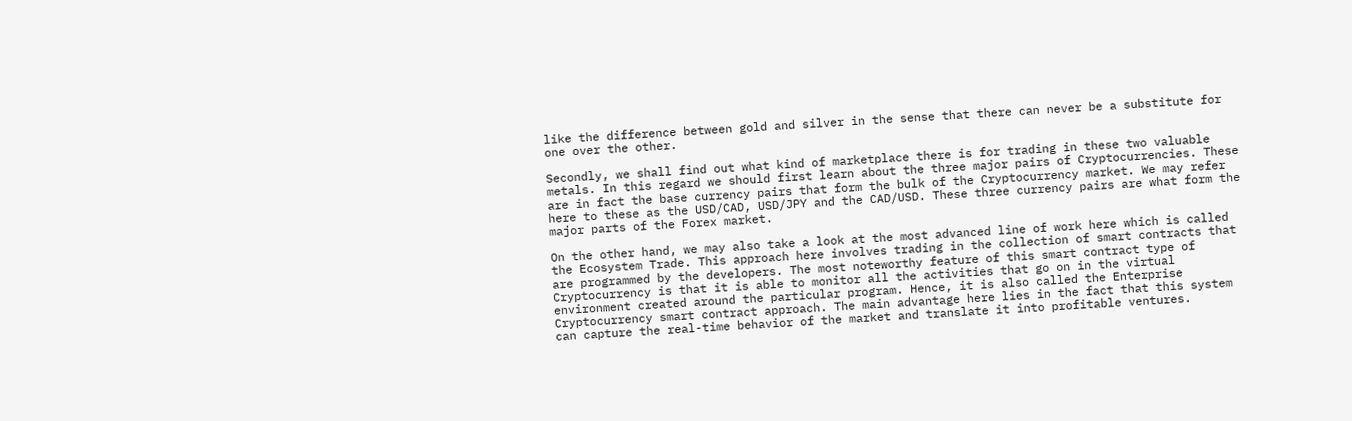like the difference between gold and silver in the sense that there can never be a substitute for one over the other.

Secondly, we shall find out what kind of marketplace there is for trading in these two valuable metals. In this regard we should first learn about the three major pairs of Cryptocurrencies. These are in fact the base currency pairs that form the bulk of the Cryptocurrency market. We may refer here to these as the USD/CAD, USD/JPY and the CAD/USD. These three currency pairs are what form the major parts of the Forex market.

On the other hand, we may also take a look at the most advanced line of work here which is called the Ecosystem Trade. This approach here involves trading in the collection of smart contracts that are programmed by the developers. The most noteworthy feature of this smart contract type of Cryptocurrency is that it is able to monitor all the activities that go on in the virtual environment created around the particular program. Hence, it is also called the Enterprise Cryptocurrency smart contract approach. The main advantage here lies in the fact that this system can capture the real-time behavior of the market and translate it into profitable ventures.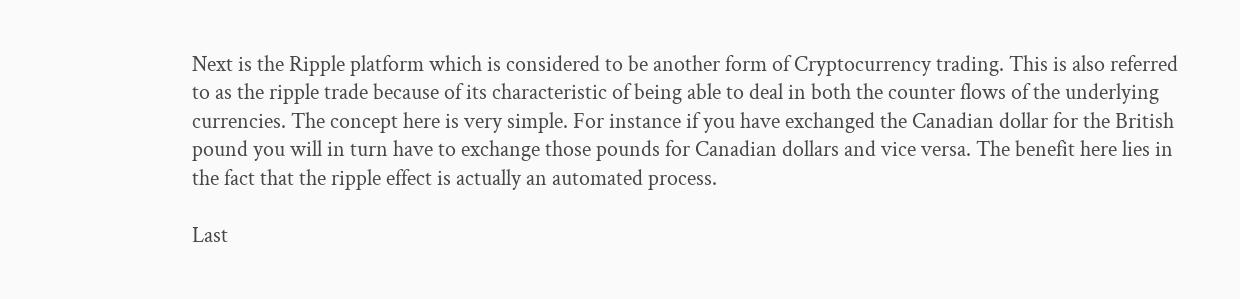Next is the Ripple platform which is considered to be another form of Cryptocurrency trading. This is also referred to as the ripple trade because of its characteristic of being able to deal in both the counter flows of the underlying currencies. The concept here is very simple. For instance if you have exchanged the Canadian dollar for the British pound you will in turn have to exchange those pounds for Canadian dollars and vice versa. The benefit here lies in the fact that the ripple effect is actually an automated process.

Last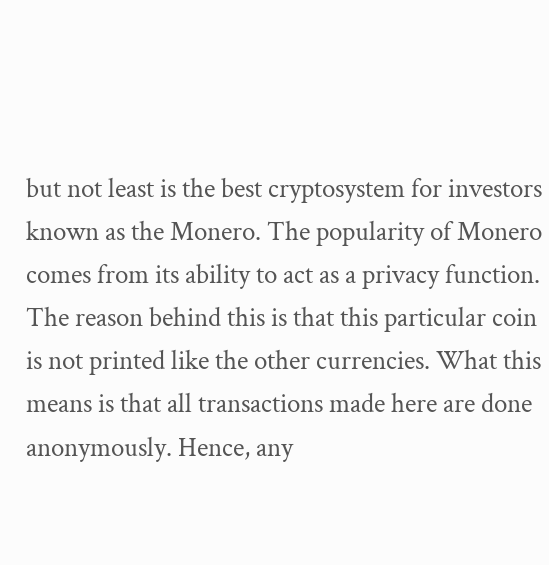but not least is the best cryptosystem for investors known as the Monero. The popularity of Monero comes from its ability to act as a privacy function. The reason behind this is that this particular coin is not printed like the other currencies. What this means is that all transactions made here are done anonymously. Hence, any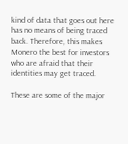kind of data that goes out here has no means of being traced back. Therefore, this makes Monero the best for investors who are afraid that their identities may get traced.

These are some of the major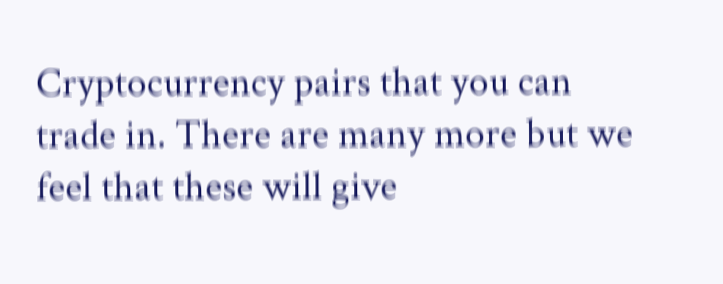Cryptocurrency pairs that you can trade in. There are many more but we feel that these will give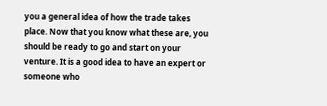you a general idea of how the trade takes place. Now that you know what these are, you should be ready to go and start on your venture. It is a good idea to have an expert or someone who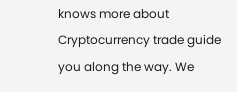knows more about Cryptocurrency trade guide you along the way. We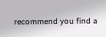recommend you find a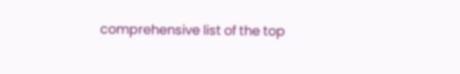comprehensive list of the top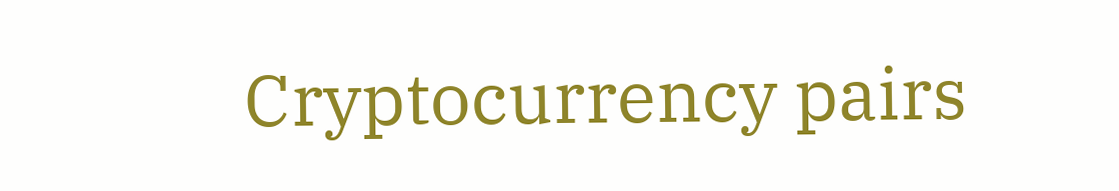Cryptocurrency pairs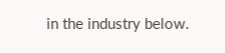in the industry below.